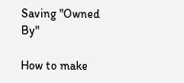Saving "Owned By"

How to make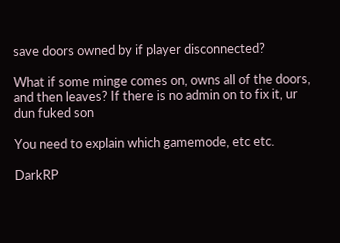save doors owned by if player disconnected?

What if some minge comes on, owns all of the doors, and then leaves? If there is no admin on to fix it, ur dun fuked son

You need to explain which gamemode, etc etc.

DarkRP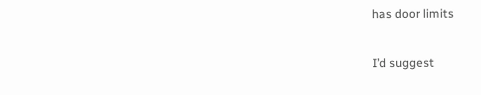has door limits

I’d suggest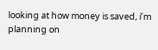looking at how money is saved, i’m planning on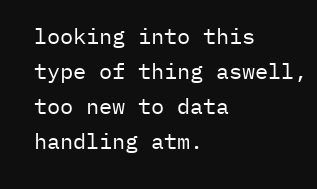looking into this type of thing aswell, too new to data handling atm.